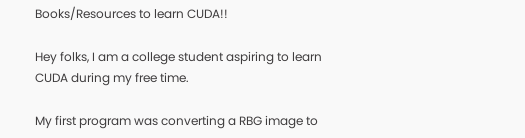Books/Resources to learn CUDA!!

Hey folks, I am a college student aspiring to learn CUDA during my free time.

My first program was converting a RBG image to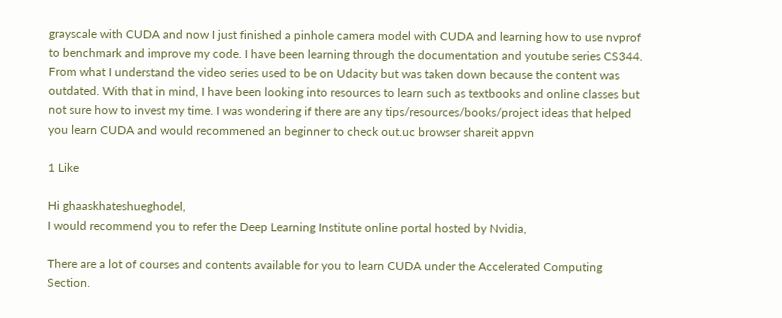grayscale with CUDA and now I just finished a pinhole camera model with CUDA and learning how to use nvprof to benchmark and improve my code. I have been learning through the documentation and youtube series CS344. From what I understand the video series used to be on Udacity but was taken down because the content was outdated. With that in mind, I have been looking into resources to learn such as textbooks and online classes but not sure how to invest my time. I was wondering if there are any tips/resources/books/project ideas that helped you learn CUDA and would recommened an beginner to check out.uc browser shareit appvn

1 Like

Hi ghaaskhateshueghodel,
I would recommend you to refer the Deep Learning Institute online portal hosted by Nvidia,

There are a lot of courses and contents available for you to learn CUDA under the Accelerated Computing Section.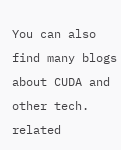You can also find many blogs about CUDA and other tech. related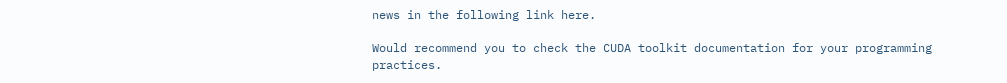news in the following link here.

Would recommend you to check the CUDA toolkit documentation for your programming practices.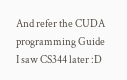And refer the CUDA programming Guide
I saw CS344 later :D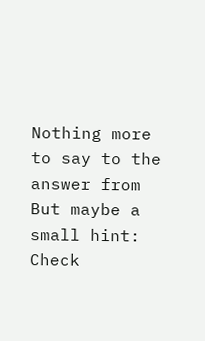Nothing more to say to the answer from But maybe a small hint: Check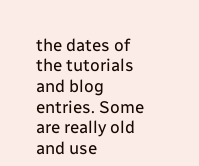the dates of the tutorials and blog entries. Some are really old and use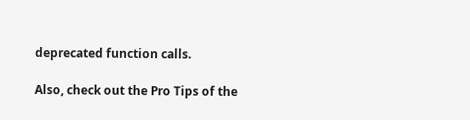deprecated function calls.

Also, check out the Pro Tips of the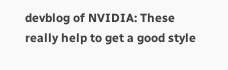devblog of NVIDIA: These really help to get a good style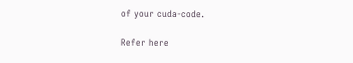of your cuda-code.

Refer here